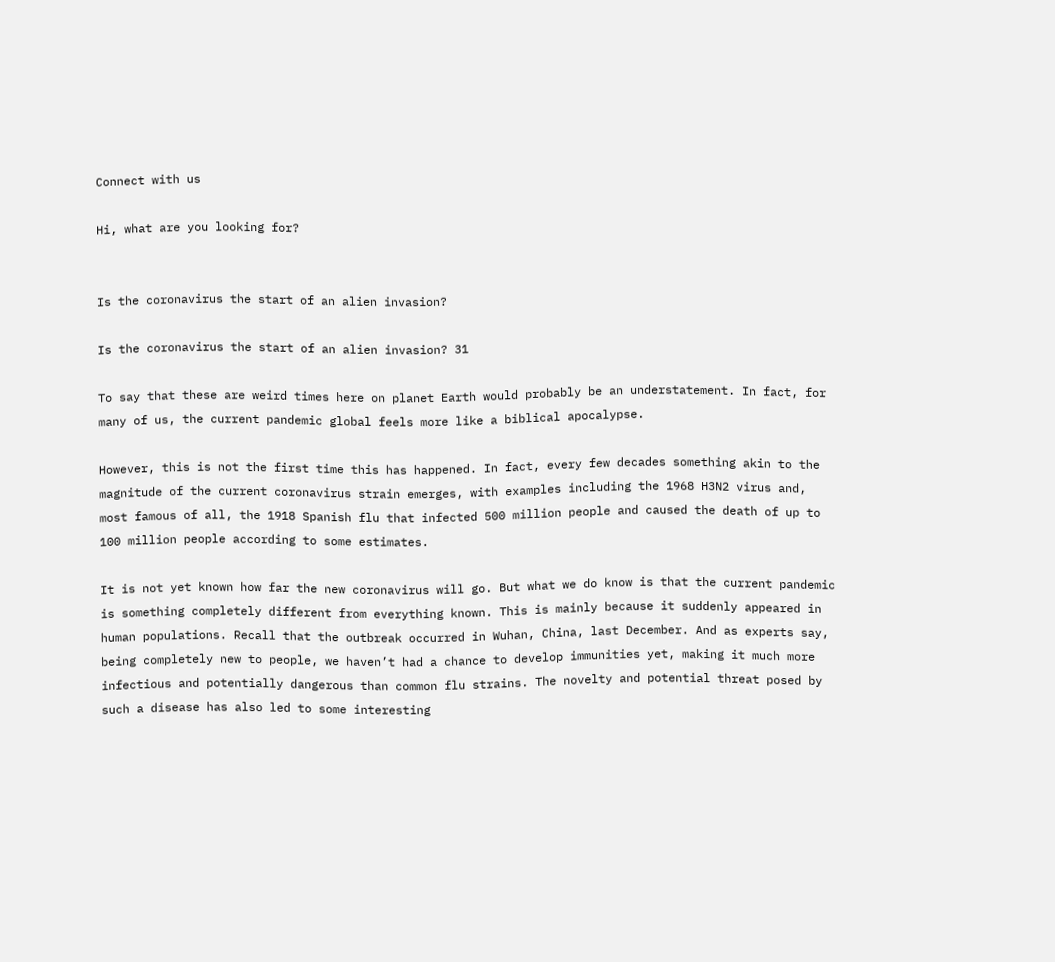Connect with us

Hi, what are you looking for?


Is the coronavirus the start of an alien invasion?

Is the coronavirus the start of an alien invasion? 31

To say that these are weird times here on planet Earth would probably be an understatement. In fact, for many of us, the current pandemic global feels more like a biblical apocalypse.

However, this is not the first time this has happened. In fact, every few decades something akin to the magnitude of the current coronavirus strain emerges, with examples including the 1968 H3N2 virus and, most famous of all, the 1918 Spanish flu that infected 500 million people and caused the death of up to 100 million people according to some estimates.

It is not yet known how far the new coronavirus will go. But what we do know is that the current pandemic is something completely different from everything known. This is mainly because it suddenly appeared in human populations. Recall that the outbreak occurred in Wuhan, China, last December. And as experts say, being completely new to people, we haven’t had a chance to develop immunities yet, making it much more infectious and potentially dangerous than common flu strains. The novelty and potential threat posed by such a disease has also led to some interesting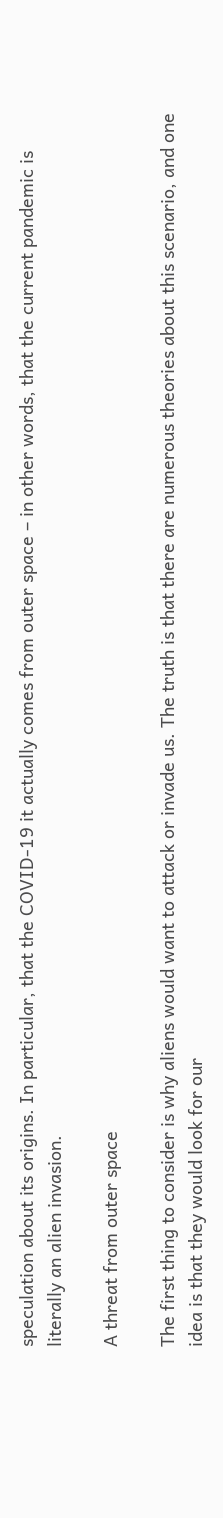speculation about its origins. In particular, that the COVID-19 it actually comes from outer space – in other words, that the current pandemic is literally an alien invasion.

A threat from outer space

The first thing to consider is why aliens would want to attack or invade us. The truth is that there are numerous theories about this scenario, and one idea is that they would look for our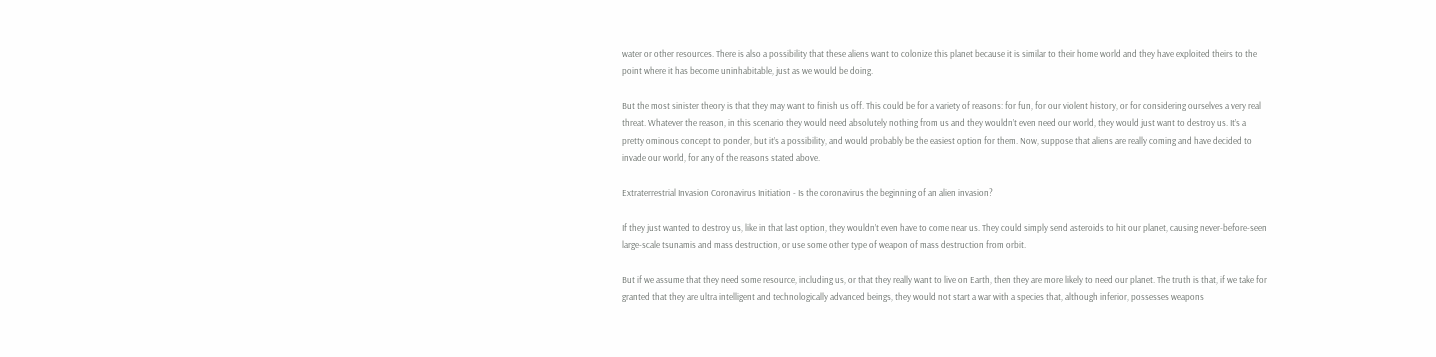water or other resources. There is also a possibility that these aliens want to colonize this planet because it is similar to their home world and they have exploited theirs to the point where it has become uninhabitable, just as we would be doing.

But the most sinister theory is that they may want to finish us off. This could be for a variety of reasons: for fun, for our violent history, or for considering ourselves a very real threat. Whatever the reason, in this scenario they would need absolutely nothing from us and they wouldn’t even need our world, they would just want to destroy us. It’s a pretty ominous concept to ponder, but it’s a possibility, and would probably be the easiest option for them. Now, suppose that aliens are really coming and have decided to invade our world, for any of the reasons stated above.

Extraterrestrial Invasion Coronavirus Initiation - Is the coronavirus the beginning of an alien invasion?

If they just wanted to destroy us, like in that last option, they wouldn’t even have to come near us. They could simply send asteroids to hit our planet, causing never-before-seen large-scale tsunamis and mass destruction, or use some other type of weapon of mass destruction from orbit.

But if we assume that they need some resource, including us, or that they really want to live on Earth, then they are more likely to need our planet. The truth is that, if we take for granted that they are ultra intelligent and technologically advanced beings, they would not start a war with a species that, although inferior, possesses weapons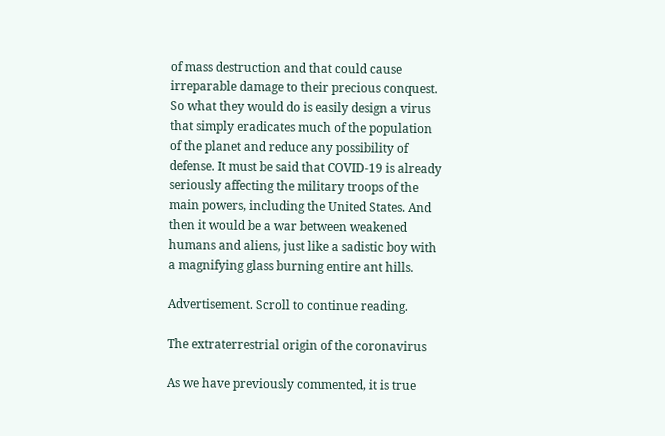of mass destruction and that could cause irreparable damage to their precious conquest. So what they would do is easily design a virus that simply eradicates much of the population of the planet and reduce any possibility of defense. It must be said that COVID-19 is already seriously affecting the military troops of the main powers, including the United States. And then it would be a war between weakened humans and aliens, just like a sadistic boy with a magnifying glass burning entire ant hills.

Advertisement. Scroll to continue reading.

The extraterrestrial origin of the coronavirus

As we have previously commented, it is true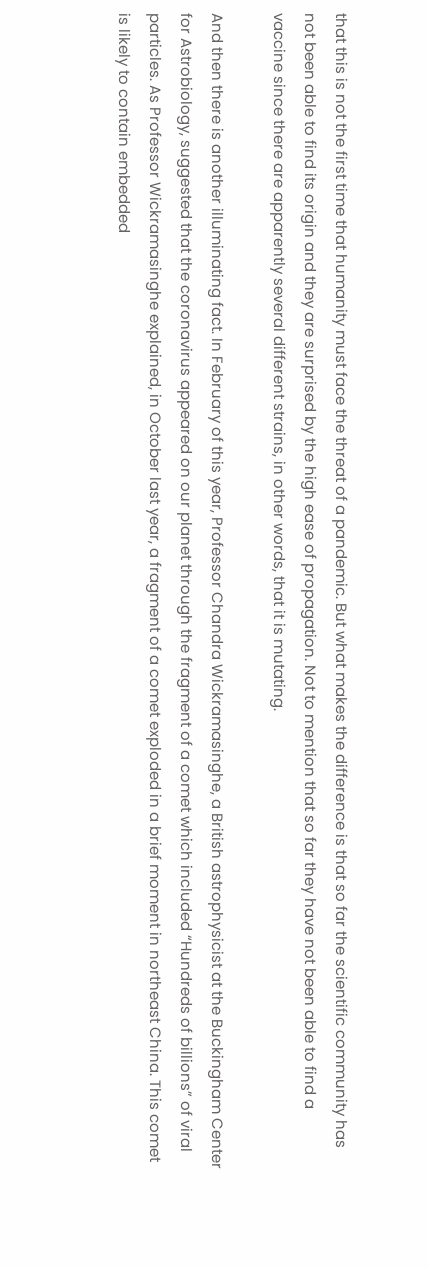that this is not the first time that humanity must face the threat of a pandemic. But what makes the difference is that so far the scientific community has not been able to find its origin and they are surprised by the high ease of propagation. Not to mention that so far they have not been able to find a vaccine since there are apparently several different strains, in other words, that it is mutating.

And then there is another illuminating fact. In February of this year, Professor Chandra Wickramasinghe, a British astrophysicist at the Buckingham Center for Astrobiology, suggested that the coronavirus appeared on our planet through the fragment of a comet which included “Hundreds of billions” of viral particles. As Professor Wickramasinghe explained, in October last year, a fragment of a comet exploded in a brief moment in northeast China. This comet is likely to contain embedded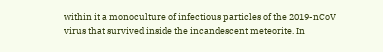within it a monoculture of infectious particles of the 2019-nCoV virus that survived inside the incandescent meteorite. In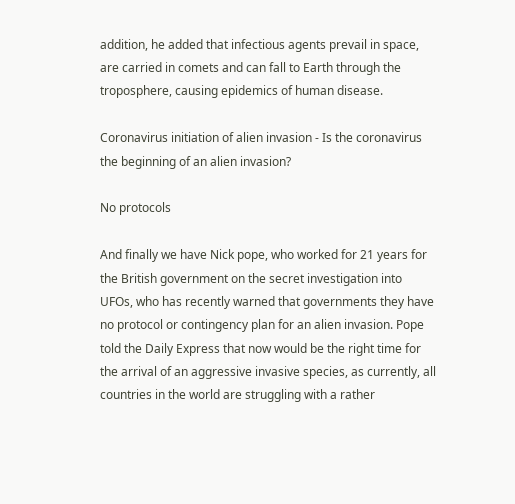addition, he added that infectious agents prevail in space, are carried in comets and can fall to Earth through the troposphere, causing epidemics of human disease.

Coronavirus initiation of alien invasion - Is the coronavirus the beginning of an alien invasion?

No protocols

And finally we have Nick pope, who worked for 21 years for the British government on the secret investigation into UFOs, who has recently warned that governments they have no protocol or contingency plan for an alien invasion. Pope told the Daily Express that now would be the right time for the arrival of an aggressive invasive species, as currently, all countries in the world are struggling with a rather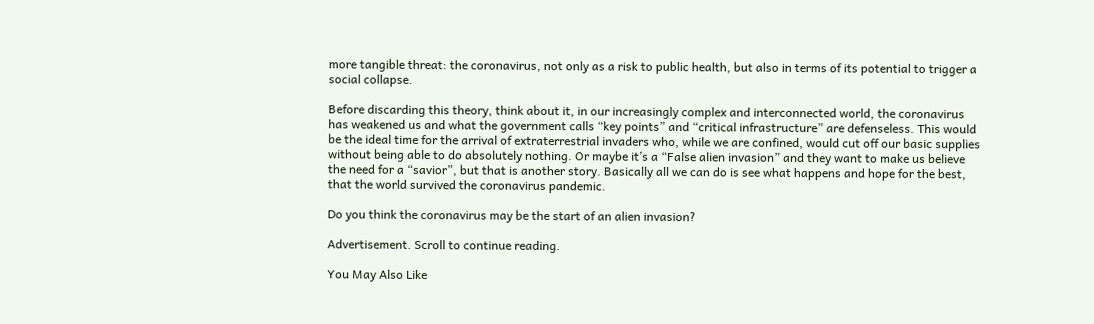more tangible threat: the coronavirus, not only as a risk to public health, but also in terms of its potential to trigger a social collapse.

Before discarding this theory, think about it, in our increasingly complex and interconnected world, the coronavirus has weakened us and what the government calls “key points” and “critical infrastructure” are defenseless. This would be the ideal time for the arrival of extraterrestrial invaders who, while we are confined, would cut off our basic supplies without being able to do absolutely nothing. Or maybe it’s a “False alien invasion” and they want to make us believe the need for a “savior”, but that is another story. Basically all we can do is see what happens and hope for the best, that the world survived the coronavirus pandemic.

Do you think the coronavirus may be the start of an alien invasion?

Advertisement. Scroll to continue reading.

You May Also Like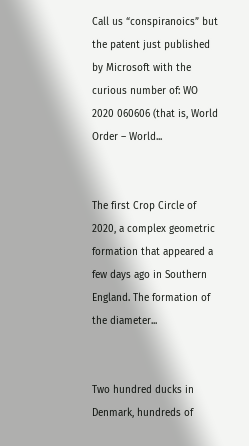Call us “conspiranoics” but the patent just published by Microsoft with the curious number of: WO 2020 060606 (that is, World Order – World...


The first Crop Circle of 2020, a complex geometric formation that appeared a few days ago in Southern England. The formation of the diameter...


Two hundred ducks in Denmark, hundreds of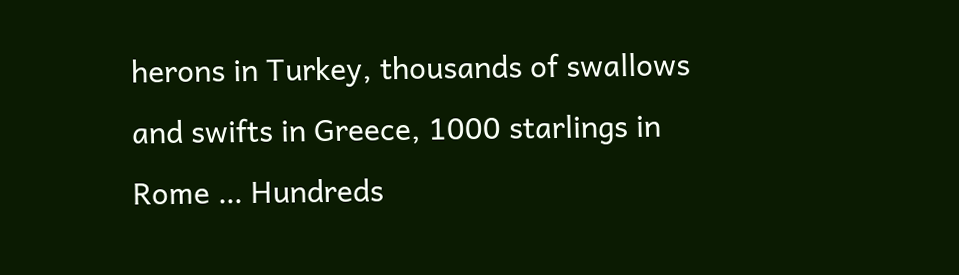herons in Turkey, thousands of swallows and swifts in Greece, 1000 starlings in Rome … Hundreds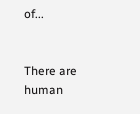of...


There are human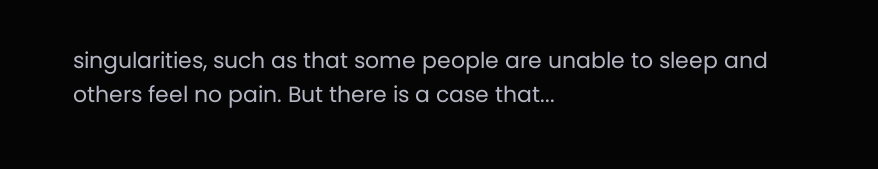singularities, such as that some people are unable to sleep and others feel no pain. But there is a case that...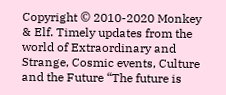Copyright © 2010-2020 Monkey & Elf. Timely updates from the world of Extraordinary and Strange, Cosmic events, Culture and the Future “The future is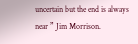uncertain but the end is always near ” Jim Morrison.